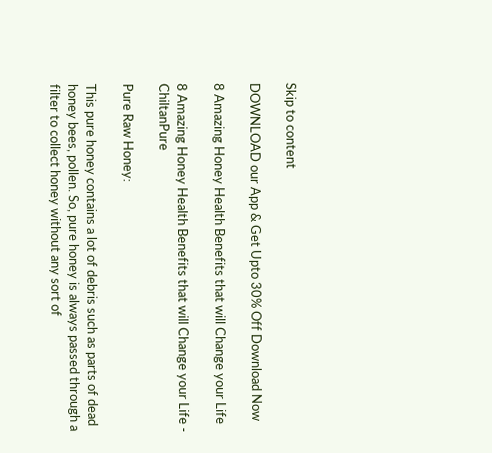Skip to content

DOWNLOAD our App & Get Upto 30% Off Download Now

8 Amazing Honey Health Benefits that will Change your Life

8 Amazing Honey Health Benefits that will Change your Life - ChiltanPure

Pure Raw Honey:

This pure honey contains a lot of debris such as parts of dead honey bees, pollen. So, pure honey is always passed through a filter to collect honey without any sort of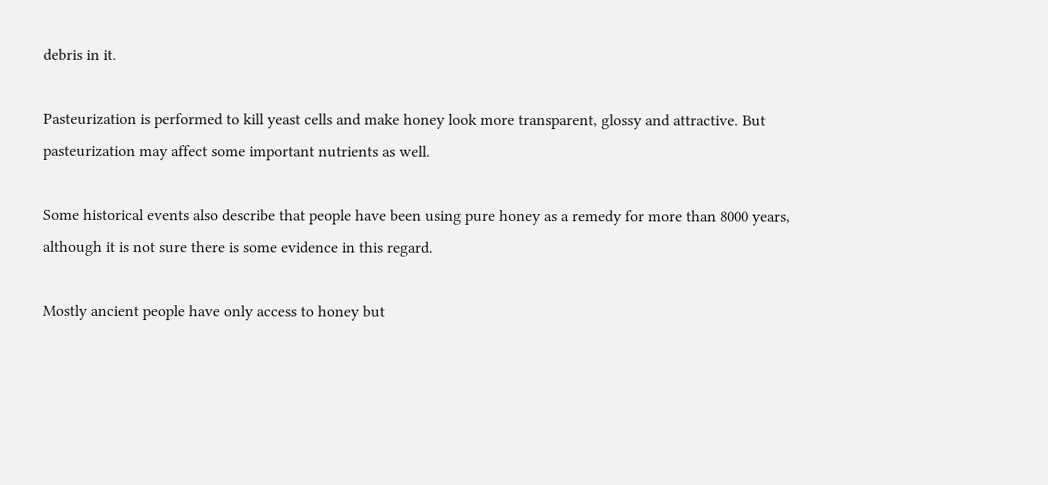debris in it.

Pasteurization is performed to kill yeast cells and make honey look more transparent, glossy and attractive. But pasteurization may affect some important nutrients as well.

Some historical events also describe that people have been using pure honey as a remedy for more than 8000 years, although it is not sure there is some evidence in this regard.

Mostly ancient people have only access to honey but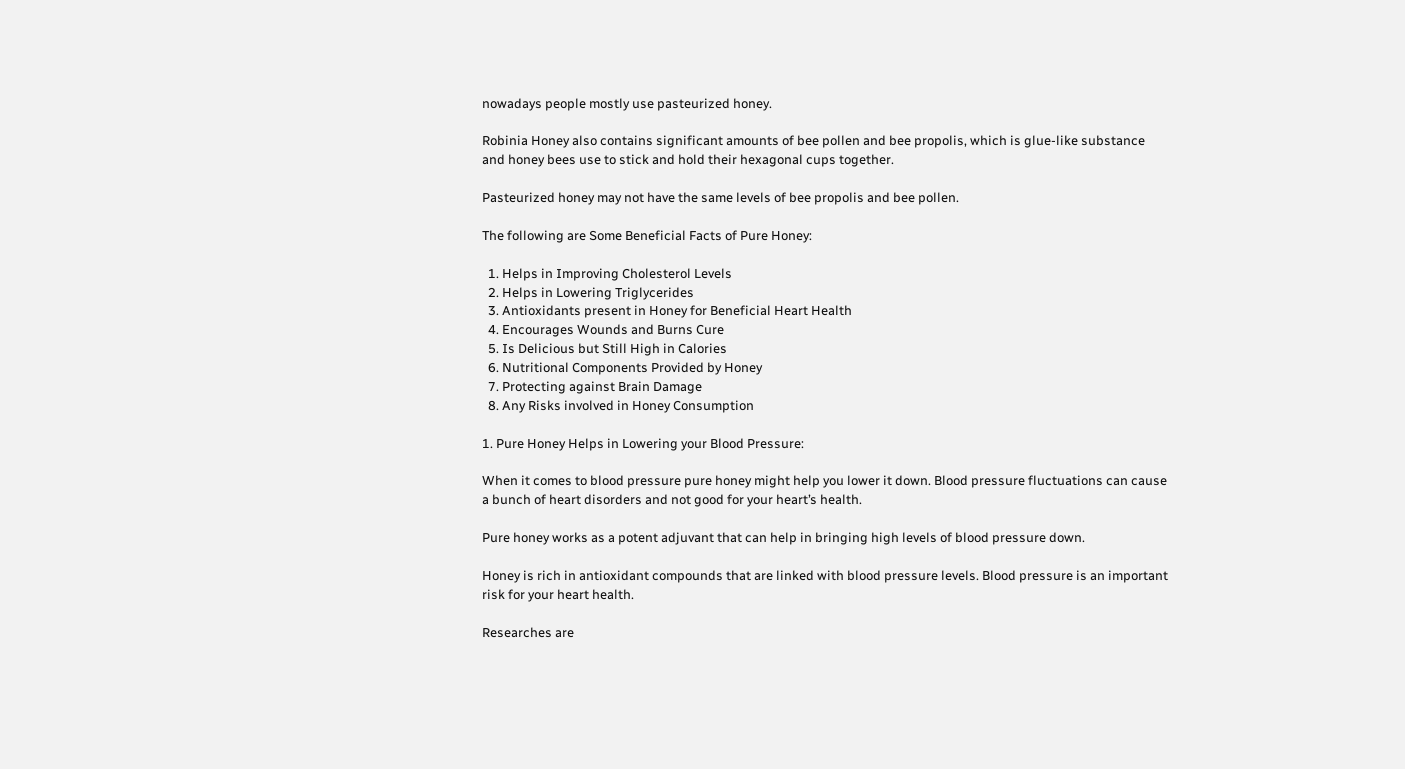nowadays people mostly use pasteurized honey.

Robinia Honey also contains significant amounts of bee pollen and bee propolis, which is glue-like substance and honey bees use to stick and hold their hexagonal cups together.

Pasteurized honey may not have the same levels of bee propolis and bee pollen.

The following are Some Beneficial Facts of Pure Honey:

  1. Helps in Improving Cholesterol Levels
  2. Helps in Lowering Triglycerides
  3. Antioxidants present in Honey for Beneficial Heart Health
  4. Encourages Wounds and Burns Cure
  5. Is Delicious but Still High in Calories
  6. Nutritional Components Provided by Honey
  7. Protecting against Brain Damage
  8. Any Risks involved in Honey Consumption

1. Pure Honey Helps in Lowering your Blood Pressure:

When it comes to blood pressure pure honey might help you lower it down. Blood pressure fluctuations can cause a bunch of heart disorders and not good for your heart’s health.

Pure honey works as a potent adjuvant that can help in bringing high levels of blood pressure down.

Honey is rich in antioxidant compounds that are linked with blood pressure levels. Blood pressure is an important risk for your heart health.

Researches are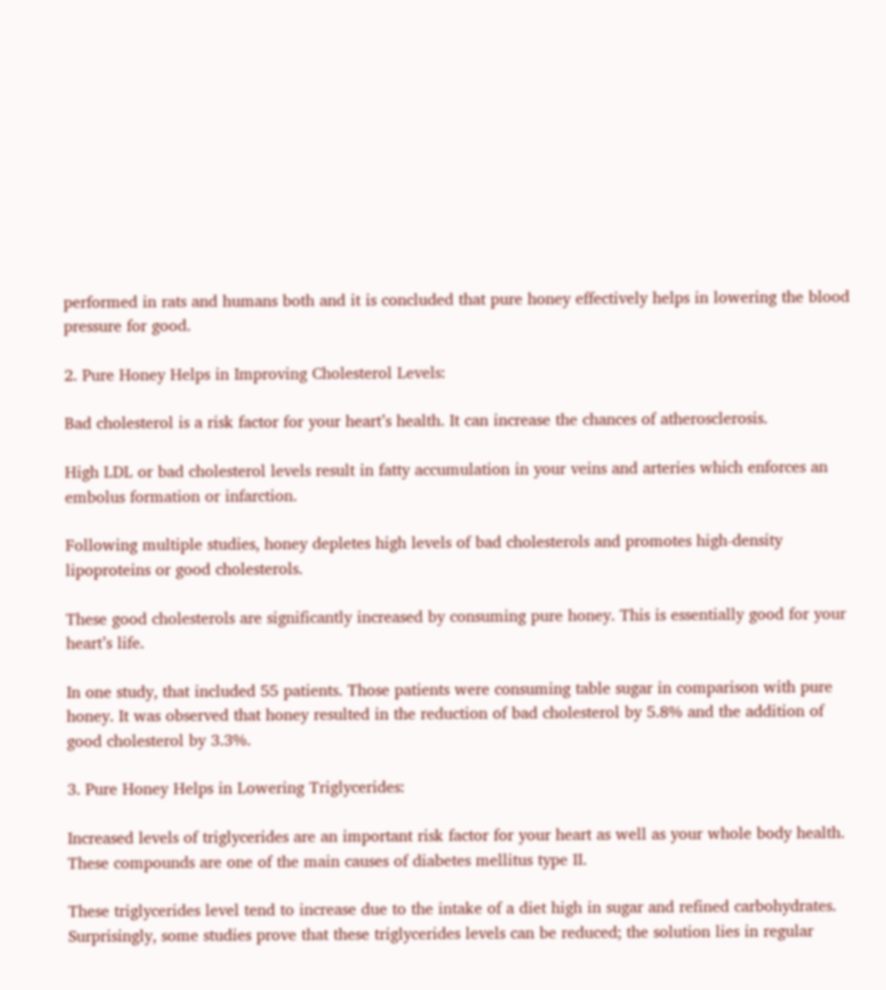performed in rats and humans both and it is concluded that pure honey effectively helps in lowering the blood pressure for good.

2. Pure Honey Helps in Improving Cholesterol Levels:

Bad cholesterol is a risk factor for your heart’s health. It can increase the chances of atherosclerosis.

High LDL or bad cholesterol levels result in fatty accumulation in your veins and arteries which enforces an embolus formation or infarction.

Following multiple studies, honey depletes high levels of bad cholesterols and promotes high-density lipoproteins or good cholesterols.

These good cholesterols are significantly increased by consuming pure honey. This is essentially good for your heart’s life.

In one study, that included 55 patients. Those patients were consuming table sugar in comparison with pure honey. It was observed that honey resulted in the reduction of bad cholesterol by 5.8% and the addition of good cholesterol by 3.3%.

3. Pure Honey Helps in Lowering Triglycerides:

Increased levels of triglycerides are an important risk factor for your heart as well as your whole body health. These compounds are one of the main causes of diabetes mellitus type II.

These triglycerides level tend to increase due to the intake of a diet high in sugar and refined carbohydrates. Surprisingly, some studies prove that these triglycerides levels can be reduced; the solution lies in regular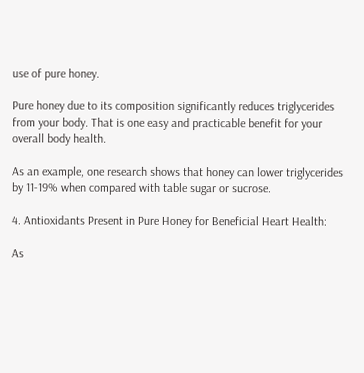use of pure honey.

Pure honey due to its composition significantly reduces triglycerides from your body. That is one easy and practicable benefit for your overall body health.

As an example, one research shows that honey can lower triglycerides by 11-19% when compared with table sugar or sucrose.

4. Antioxidants Present in Pure Honey for Beneficial Heart Health:

As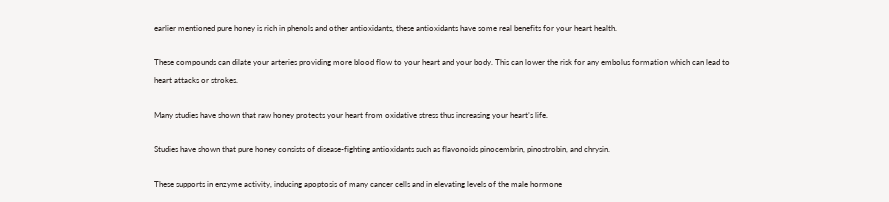earlier mentioned pure honey is rich in phenols and other antioxidants, these antioxidants have some real benefits for your heart health.

These compounds can dilate your arteries providing more blood flow to your heart and your body. This can lower the risk for any embolus formation which can lead to heart attacks or strokes.

Many studies have shown that raw honey protects your heart from oxidative stress thus increasing your heart’s life.

Studies have shown that pure honey consists of disease-fighting antioxidants such as flavonoids pinocembrin, pinostrobin, and chrysin.

These supports in enzyme activity, inducing apoptosis of many cancer cells and in elevating levels of the male hormone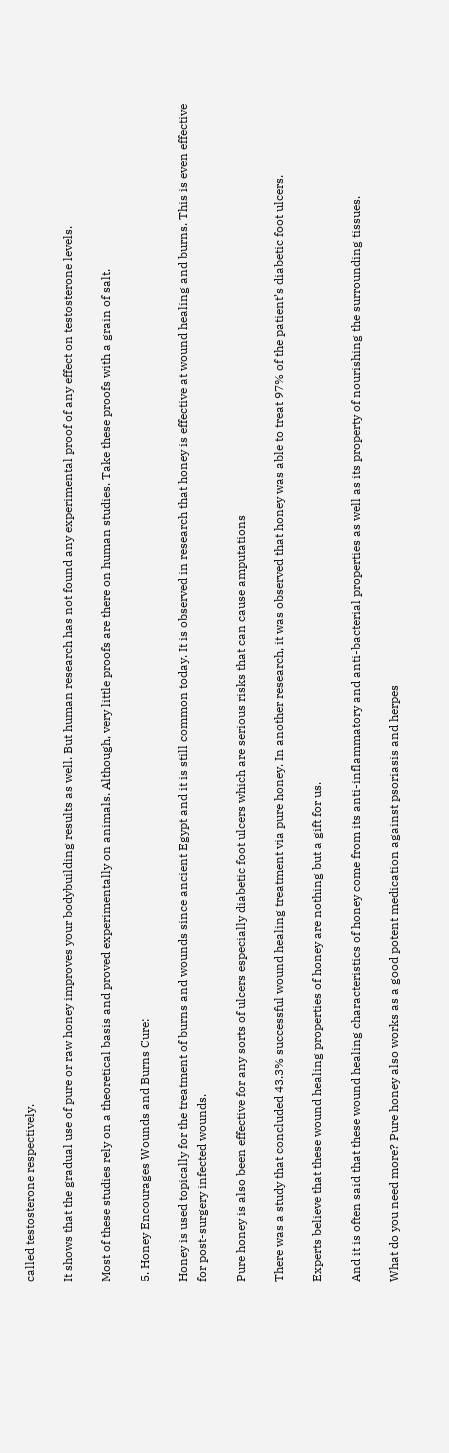called testosterone respectively.

It shows that the gradual use of pure or raw honey improves your bodybuilding results as well. But human research has not found any experimental proof of any effect on testosterone levels.

Most of these studies rely on a theoretical basis and proved experimentally on animals. Although, very little proofs are there on human studies. Take these proofs with a grain of salt.

5. Honey Encourages Wounds and Burns Cure:

Honey is used topically for the treatment of burns and wounds since ancient Egypt and it is still common today. It is observed in research that honey is effective at wound healing and burns. This is even effective for post-surgery infected wounds.

Pure honey is also been effective for any sorts of ulcers especially diabetic foot ulcers which are serious risks that can cause amputations

There was a study that concluded 43.3% successful wound healing treatment via pure honey. In another research, it was observed that honey was able to treat 97% of the patient’s diabetic foot ulcers.

Experts believe that these wound healing properties of honey are nothing but a gift for us.

And it is often said that these wound healing characteristics of honey come from its anti-inflammatory and anti-bacterial properties as well as its property of nourishing the surrounding tissues.

What do you need more? Pure honey also works as a good potent medication against psoriasis and herpes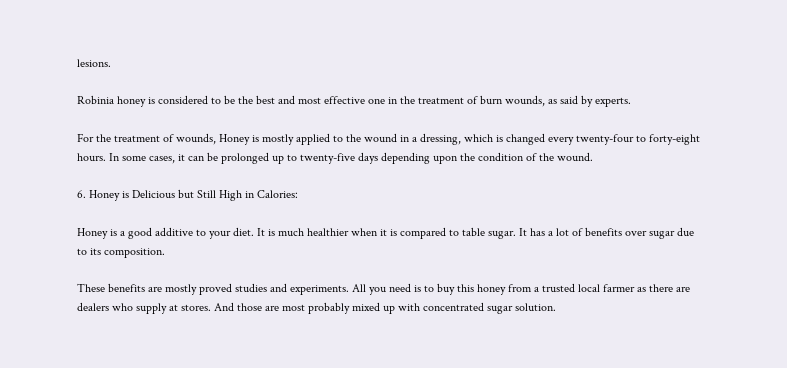lesions.

Robinia honey is considered to be the best and most effective one in the treatment of burn wounds, as said by experts.

For the treatment of wounds, Honey is mostly applied to the wound in a dressing, which is changed every twenty-four to forty-eight hours. In some cases, it can be prolonged up to twenty-five days depending upon the condition of the wound.

6. Honey is Delicious but Still High in Calories:

Honey is a good additive to your diet. It is much healthier when it is compared to table sugar. It has a lot of benefits over sugar due to its composition.

These benefits are mostly proved studies and experiments. All you need is to buy this honey from a trusted local farmer as there are dealers who supply at stores. And those are most probably mixed up with concentrated sugar solution.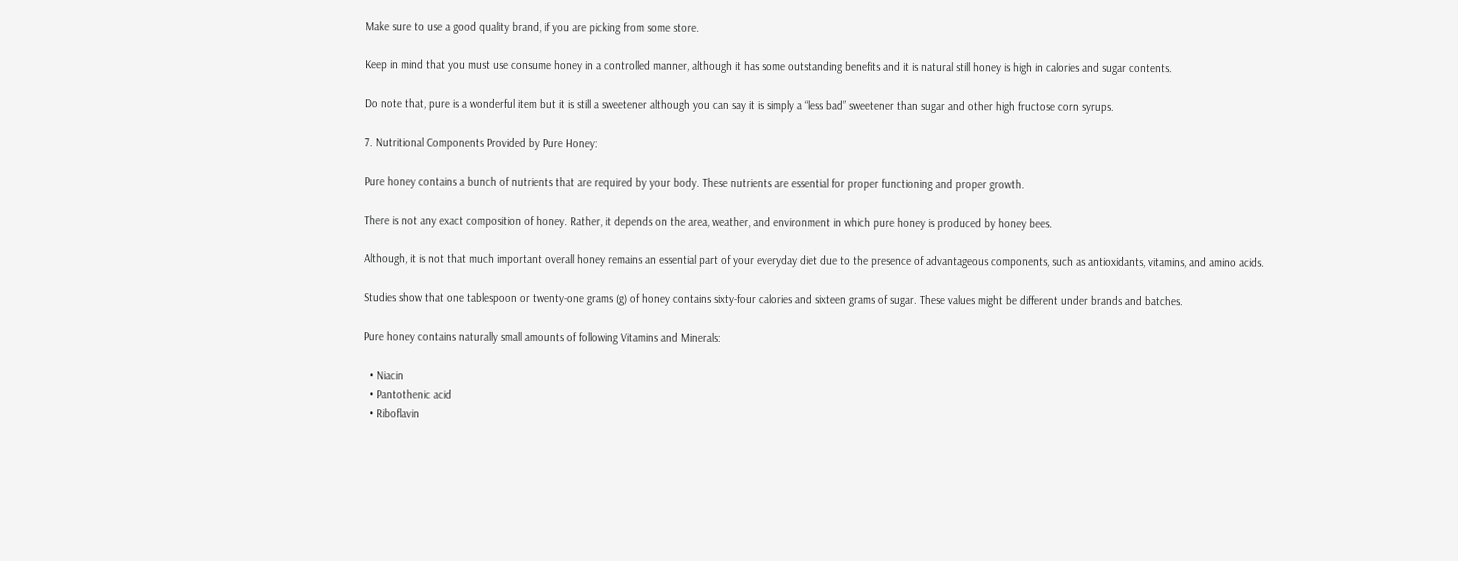Make sure to use a good quality brand, if you are picking from some store.

Keep in mind that you must use consume honey in a controlled manner, although it has some outstanding benefits and it is natural still honey is high in calories and sugar contents.

Do note that, pure is a wonderful item but it is still a sweetener although you can say it is simply a “less bad” sweetener than sugar and other high fructose corn syrups.

7. Nutritional Components Provided by Pure Honey:

Pure honey contains a bunch of nutrients that are required by your body. These nutrients are essential for proper functioning and proper growth.

There is not any exact composition of honey. Rather, it depends on the area, weather, and environment in which pure honey is produced by honey bees.

Although, it is not that much important overall honey remains an essential part of your everyday diet due to the presence of advantageous components, such as antioxidants, vitamins, and amino acids.

Studies show that one tablespoon or twenty-one grams (g) of honey contains sixty-four calories and sixteen grams of sugar. These values might be different under brands and batches.

Pure honey contains naturally small amounts of following Vitamins and Minerals:

  • Niacin
  • Pantothenic acid
  • Riboflavin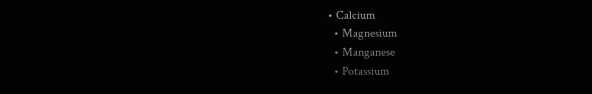• Calcium
  • Magnesium
  • Manganese
  • Potassium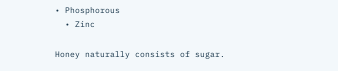• Phosphorous
  • Zinc

Honey naturally consists of sugar.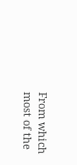From which most of the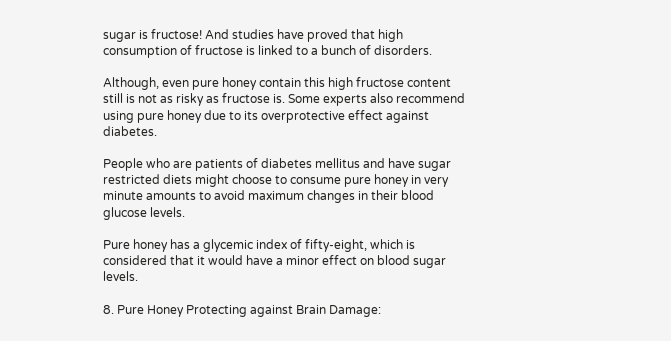sugar is fructose! And studies have proved that high consumption of fructose is linked to a bunch of disorders.

Although, even pure honey contain this high fructose content still is not as risky as fructose is. Some experts also recommend using pure honey due to its overprotective effect against diabetes.

People who are patients of diabetes mellitus and have sugar restricted diets might choose to consume pure honey in very minute amounts to avoid maximum changes in their blood glucose levels.

Pure honey has a glycemic index of fifty-eight, which is considered that it would have a minor effect on blood sugar levels.

8. Pure Honey Protecting against Brain Damage: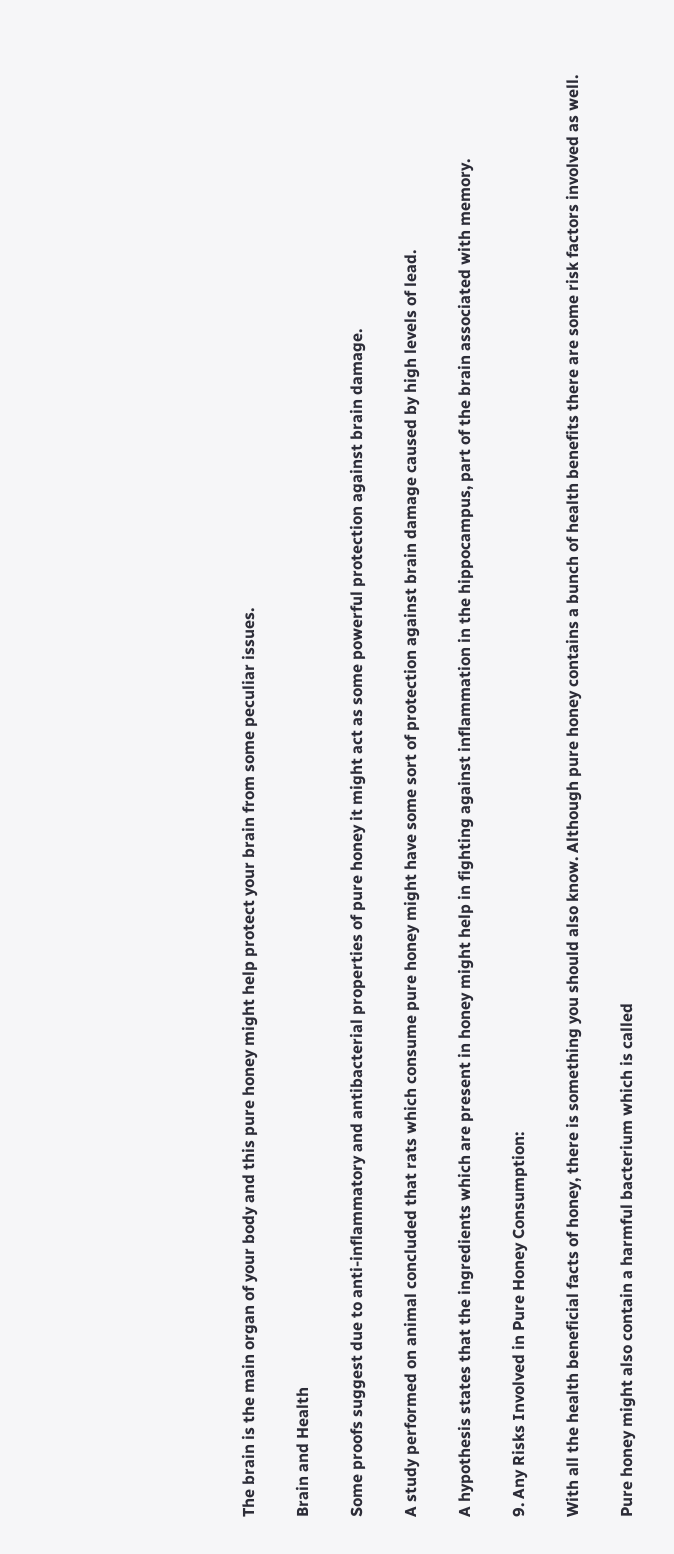The brain is the main organ of your body and this pure honey might help protect your brain from some peculiar issues.

Brain and Health

Some proofs suggest due to anti-inflammatory and antibacterial properties of pure honey it might act as some powerful protection against brain damage.

A study performed on animal concluded that rats which consume pure honey might have some sort of protection against brain damage caused by high levels of lead.

A hypothesis states that the ingredients which are present in honey might help in fighting against inflammation in the hippocampus, part of the brain associated with memory.

9. Any Risks Involved in Pure Honey Consumption:

With all the health beneficial facts of honey, there is something you should also know. Although pure honey contains a bunch of health benefits there are some risk factors involved as well.

Pure honey might also contain a harmful bacterium which is called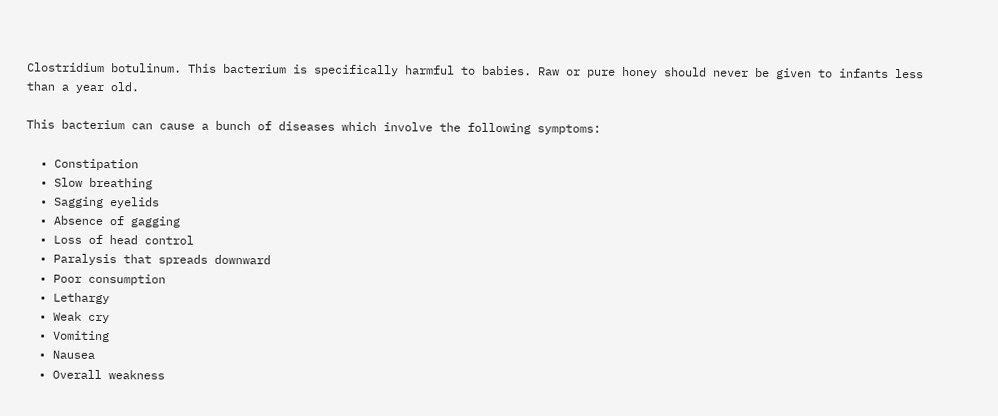Clostridium botulinum. This bacterium is specifically harmful to babies. Raw or pure honey should never be given to infants less than a year old.

This bacterium can cause a bunch of diseases which involve the following symptoms:

  • Constipation
  • Slow breathing
  • Sagging eyelids
  • Absence of gagging
  • Loss of head control
  • Paralysis that spreads downward
  • Poor consumption
  • Lethargy
  • Weak cry
  • Vomiting
  • Nausea
  • Overall weakness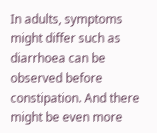In adults, symptoms might differ such as diarrhoea can be observed before constipation. And there might be even more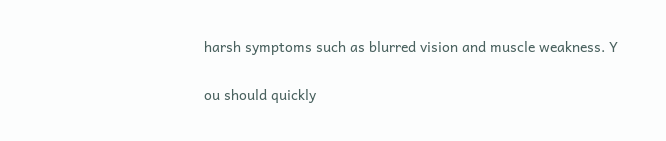harsh symptoms such as blurred vision and muscle weakness. Y

ou should quickly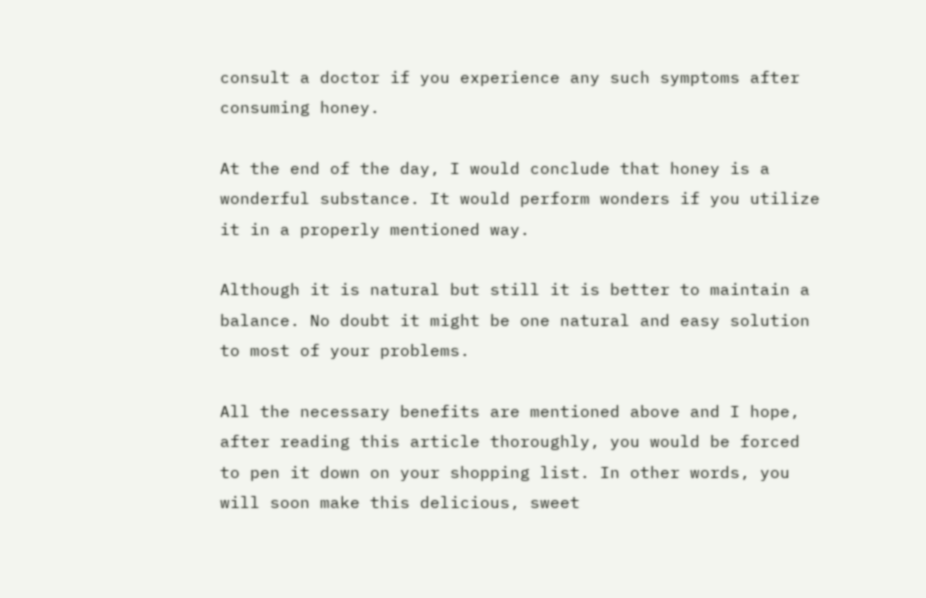consult a doctor if you experience any such symptoms after consuming honey.

At the end of the day, I would conclude that honey is a wonderful substance. It would perform wonders if you utilize it in a properly mentioned way.

Although it is natural but still it is better to maintain a balance. No doubt it might be one natural and easy solution to most of your problems.

All the necessary benefits are mentioned above and I hope, after reading this article thoroughly, you would be forced to pen it down on your shopping list. In other words, you will soon make this delicious, sweet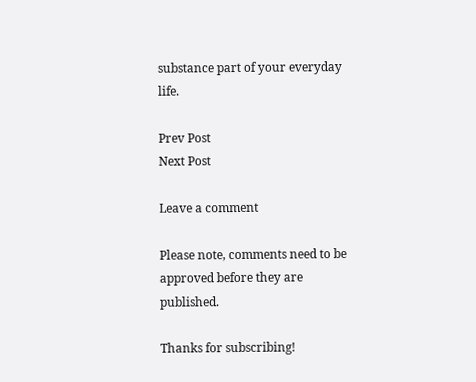substance part of your everyday life.

Prev Post
Next Post

Leave a comment

Please note, comments need to be approved before they are published.

Thanks for subscribing!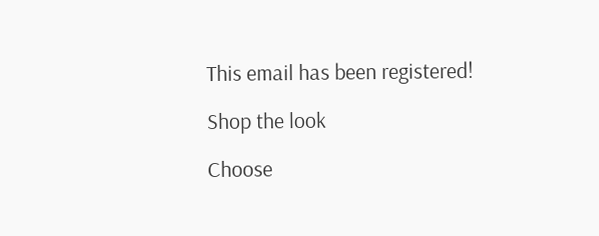This email has been registered!

Shop the look

Choose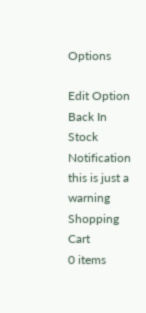Options

Edit Option
Back In Stock Notification
this is just a warning
Shopping Cart
0 items